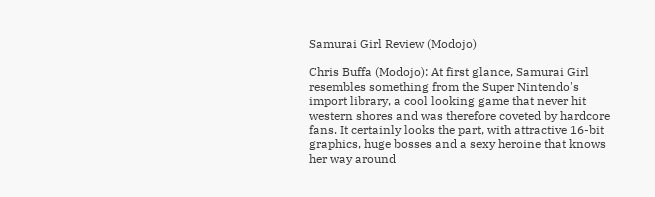Samurai Girl Review (Modojo)

Chris Buffa (Modojo): At first glance, Samurai Girl resembles something from the Super Nintendo's import library, a cool looking game that never hit western shores and was therefore coveted by hardcore fans. It certainly looks the part, with attractive 16-bit graphics, huge bosses and a sexy heroine that knows her way around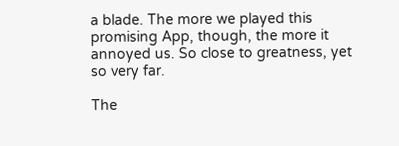a blade. The more we played this promising App, though, the more it annoyed us. So close to greatness, yet so very far.

The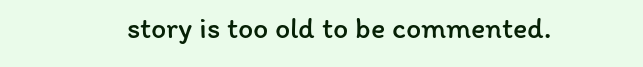story is too old to be commented.